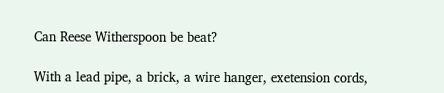Can Reese Witherspoon be beat?

With a lead pipe, a brick, a wire hanger, exetension cords,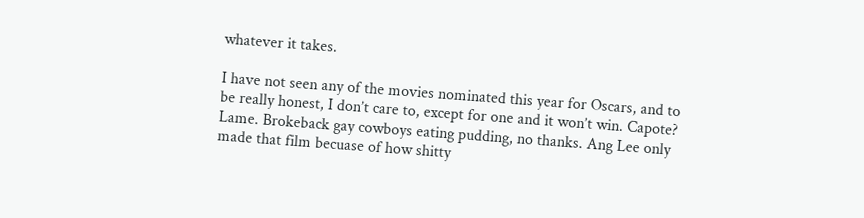whatever it takes.

I have not seen any of the movies nominated this year for Oscars, and to be really honest, I don’t care to, except for one and it won’t win. Capote? Lame. Brokeback gay cowboys eating pudding, no thanks. Ang Lee only made that film becuase of how shitty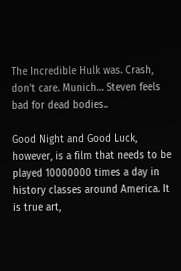The Incredible Hulk was. Crash, don’t care. Munich… Steven feels bad for dead bodies..

Good Night and Good Luck, however, is a film that needs to be played 10000000 times a day in history classes around America. It is true art,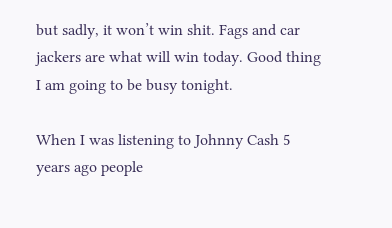but sadly, it won’t win shit. Fags and car jackers are what will win today. Good thing I am going to be busy tonight.

When I was listening to Johnny Cash 5 years ago people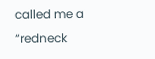called me a “redneck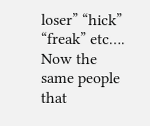loser” “hick” “freak” etc…. Now the same people that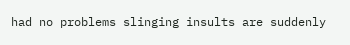had no problems slinging insults are suddenly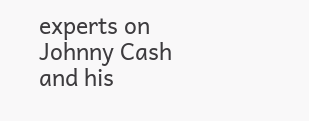experts on Johnny Cash and his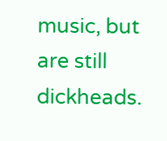music, but are still dickheads.